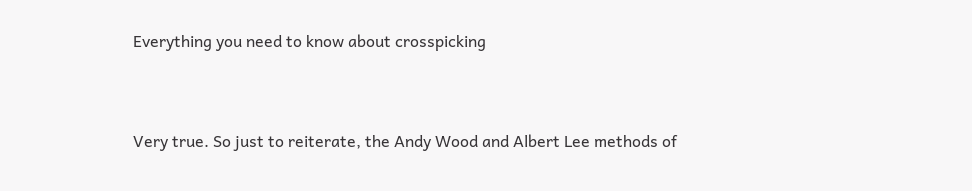Everything you need to know about crosspicking


Very true. So just to reiterate, the Andy Wood and Albert Lee methods of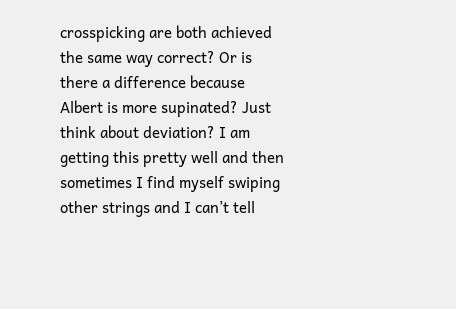crosspicking are both achieved the same way correct? Or is there a difference because Albert is more supinated? Just think about deviation? I am getting this pretty well and then sometimes I find myself swiping other strings and I can’t tell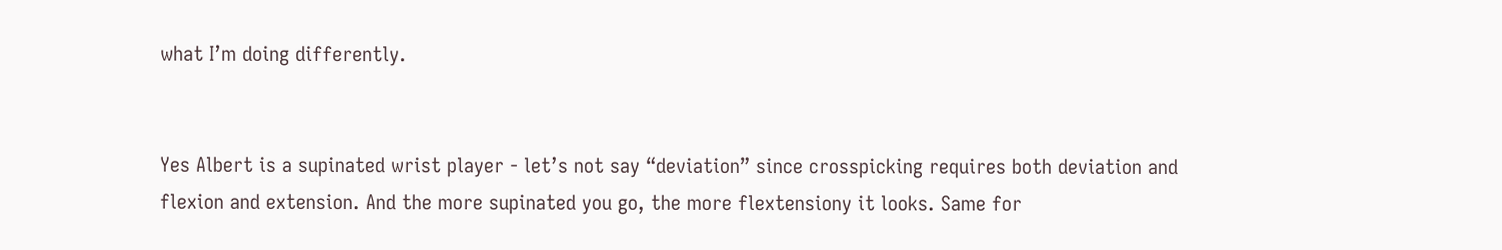what I’m doing differently.


Yes Albert is a supinated wrist player - let’s not say “deviation” since crosspicking requires both deviation and flexion and extension. And the more supinated you go, the more flextensiony it looks. Same for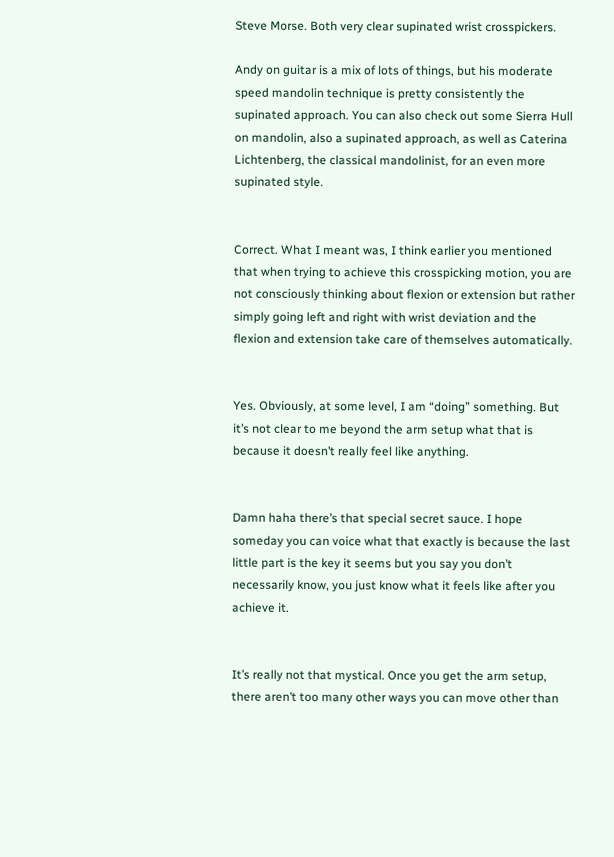Steve Morse. Both very clear supinated wrist crosspickers.

Andy on guitar is a mix of lots of things, but his moderate speed mandolin technique is pretty consistently the supinated approach. You can also check out some Sierra Hull on mandolin, also a supinated approach, as well as Caterina Lichtenberg, the classical mandolinist, for an even more supinated style.


Correct. What I meant was, I think earlier you mentioned that when trying to achieve this crosspicking motion, you are not consciously thinking about flexion or extension but rather simply going left and right with wrist deviation and the flexion and extension take care of themselves automatically.


Yes. Obviously, at some level, I am “doing” something. But it’s not clear to me beyond the arm setup what that is because it doesn’t really feel like anything.


Damn haha there’s that special secret sauce. I hope someday you can voice what that exactly is because the last little part is the key it seems but you say you don’t necessarily know, you just know what it feels like after you achieve it.


It’s really not that mystical. Once you get the arm setup, there aren’t too many other ways you can move other than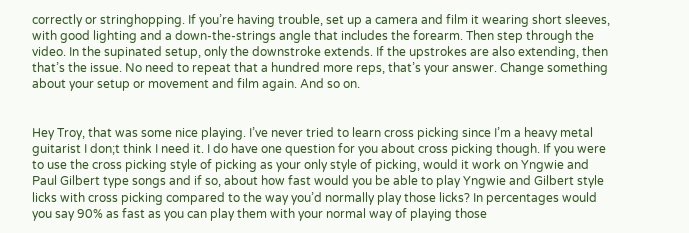correctly or stringhopping. If you’re having trouble, set up a camera and film it wearing short sleeves, with good lighting and a down-the-strings angle that includes the forearm. Then step through the video. In the supinated setup, only the downstroke extends. If the upstrokes are also extending, then that’s the issue. No need to repeat that a hundred more reps, that’s your answer. Change something about your setup or movement and film again. And so on.


Hey Troy, that was some nice playing. I’ve never tried to learn cross picking since I’m a heavy metal guitarist I don;t think I need it. I do have one question for you about cross picking though. If you were to use the cross picking style of picking as your only style of picking, would it work on Yngwie and Paul Gilbert type songs and if so, about how fast would you be able to play Yngwie and Gilbert style licks with cross picking compared to the way you’d normally play those licks? In percentages would you say 90% as fast as you can play them with your normal way of playing those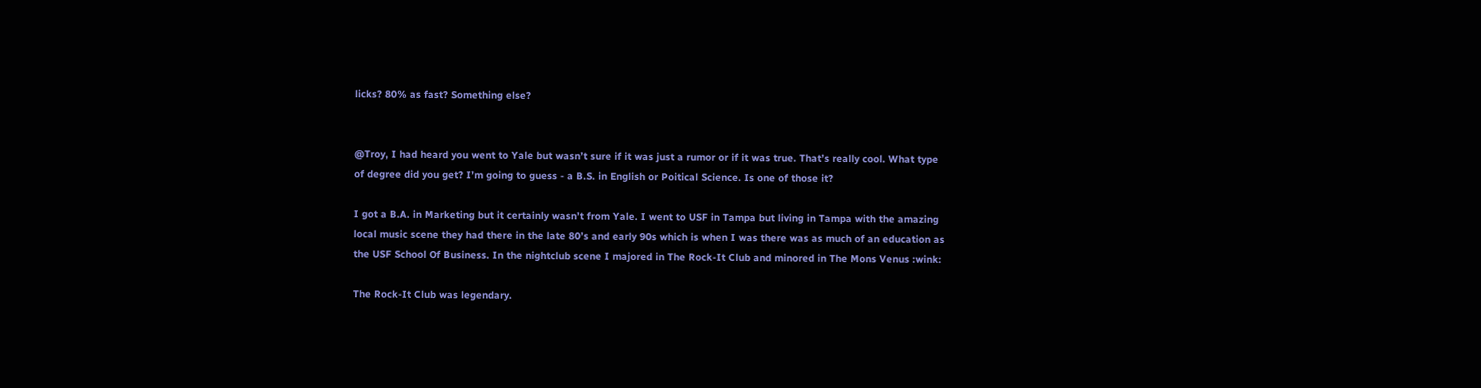licks? 80% as fast? Something else?


@Troy, I had heard you went to Yale but wasn’t sure if it was just a rumor or if it was true. That’s really cool. What type of degree did you get? I’m going to guess - a B.S. in English or Poitical Science. Is one of those it?

I got a B.A. in Marketing but it certainly wasn’t from Yale. I went to USF in Tampa but living in Tampa with the amazing local music scene they had there in the late 80’s and early 90s which is when I was there was as much of an education as the USF School Of Business. In the nightclub scene I majored in The Rock-It Club and minored in The Mons Venus :wink:

The Rock-It Club was legendary.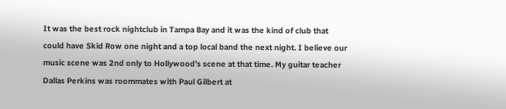It was the best rock nightclub in Tampa Bay and it was the kind of club that could have Skid Row one night and a top local band the next night. I believe our music scene was 2nd only to Hollywood’s scene at that time. My guitar teacher Dallas Perkins was roommates with Paul Gilbert at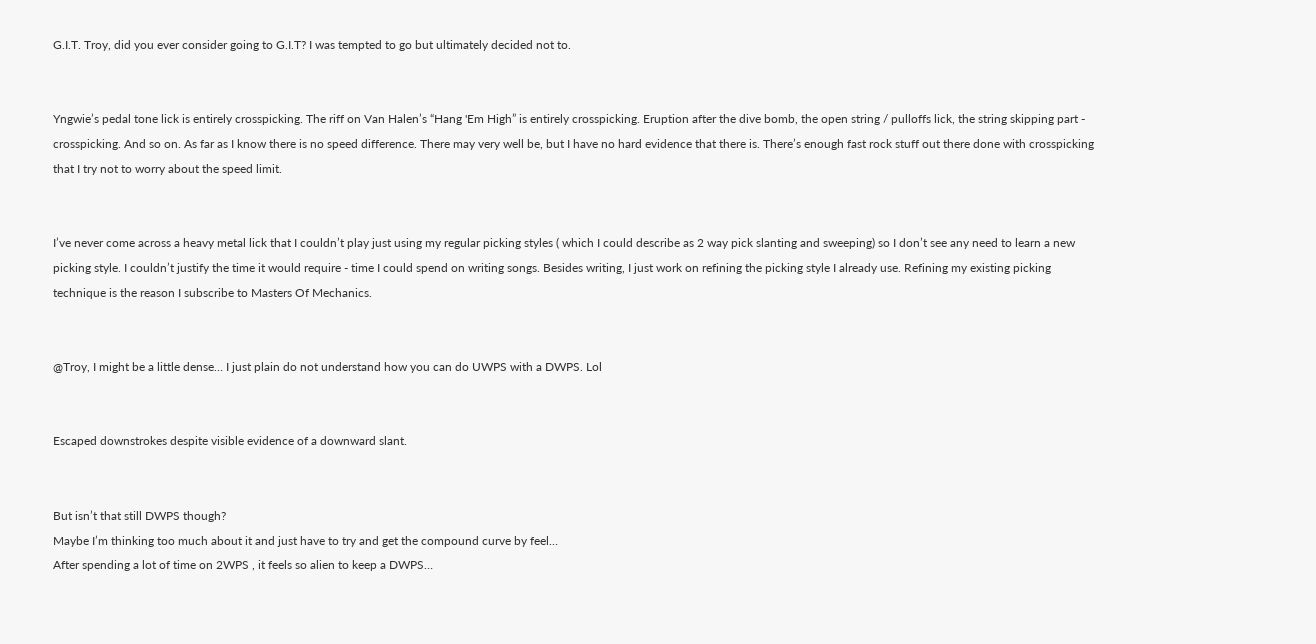G.I.T. Troy, did you ever consider going to G.I.T? I was tempted to go but ultimately decided not to.


Yngwie’s pedal tone lick is entirely crosspicking. The riff on Van Halen’s “Hang 'Em High” is entirely crosspicking. Eruption after the dive bomb, the open string / pulloffs lick, the string skipping part - crosspicking. And so on. As far as I know there is no speed difference. There may very well be, but I have no hard evidence that there is. There’s enough fast rock stuff out there done with crosspicking that I try not to worry about the speed limit.


I’ve never come across a heavy metal lick that I couldn’t play just using my regular picking styles ( which I could describe as 2 way pick slanting and sweeping) so I don’t see any need to learn a new picking style. I couldn’t justify the time it would require - time I could spend on writing songs. Besides writing, I just work on refining the picking style I already use. Refining my existing picking technique is the reason I subscribe to Masters Of Mechanics.


@Troy, I might be a little dense… I just plain do not understand how you can do UWPS with a DWPS. Lol


Escaped downstrokes despite visible evidence of a downward slant.


But isn’t that still DWPS though?
Maybe I’m thinking too much about it and just have to try and get the compound curve by feel…
After spending a lot of time on 2WPS , it feels so alien to keep a DWPS…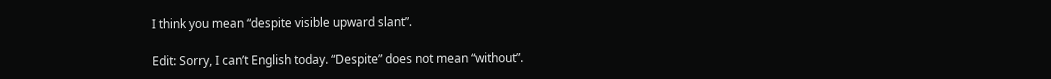I think you mean “despite visible upward slant”.

Edit: Sorry, I can’t English today. “Despite” does not mean “without”.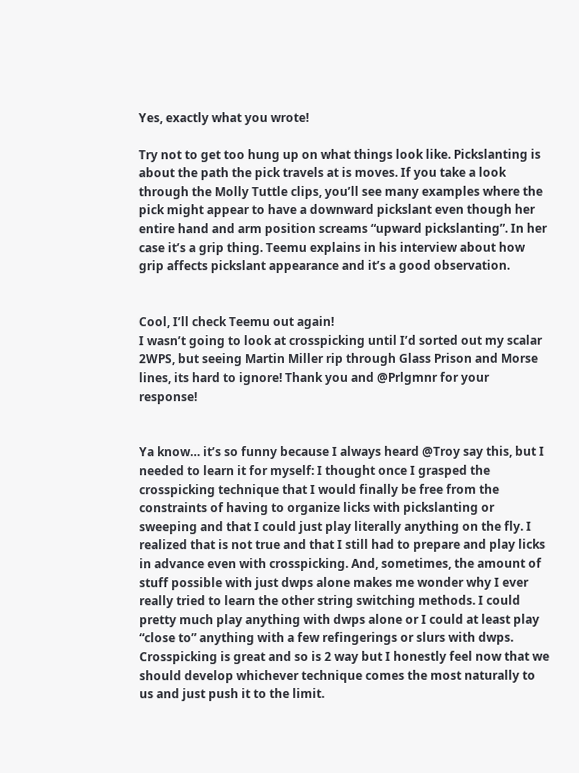Yes, exactly what you wrote!

Try not to get too hung up on what things look like. Pickslanting is about the path the pick travels at is moves. If you take a look through the Molly Tuttle clips, you’ll see many examples where the pick might appear to have a downward pickslant even though her entire hand and arm position screams “upward pickslanting”. In her case it’s a grip thing. Teemu explains in his interview about how grip affects pickslant appearance and it’s a good observation.


Cool, I’ll check Teemu out again!
I wasn’t going to look at crosspicking until I’d sorted out my scalar 2WPS, but seeing Martin Miller rip through Glass Prison and Morse lines, its hard to ignore! Thank you and @Prlgmnr for your response!


Ya know… it’s so funny because I always heard @Troy say this, but I needed to learn it for myself: I thought once I grasped the crosspicking technique that I would finally be free from the constraints of having to organize licks with pickslanting or sweeping and that I could just play literally anything on the fly. I realized that is not true and that I still had to prepare and play licks in advance even with crosspicking. And, sometimes, the amount of stuff possible with just dwps alone makes me wonder why I ever really tried to learn the other string switching methods. I could pretty much play anything with dwps alone or I could at least play “close to” anything with a few refingerings or slurs with dwps. Crosspicking is great and so is 2 way but I honestly feel now that we should develop whichever technique comes the most naturally to us and just push it to the limit.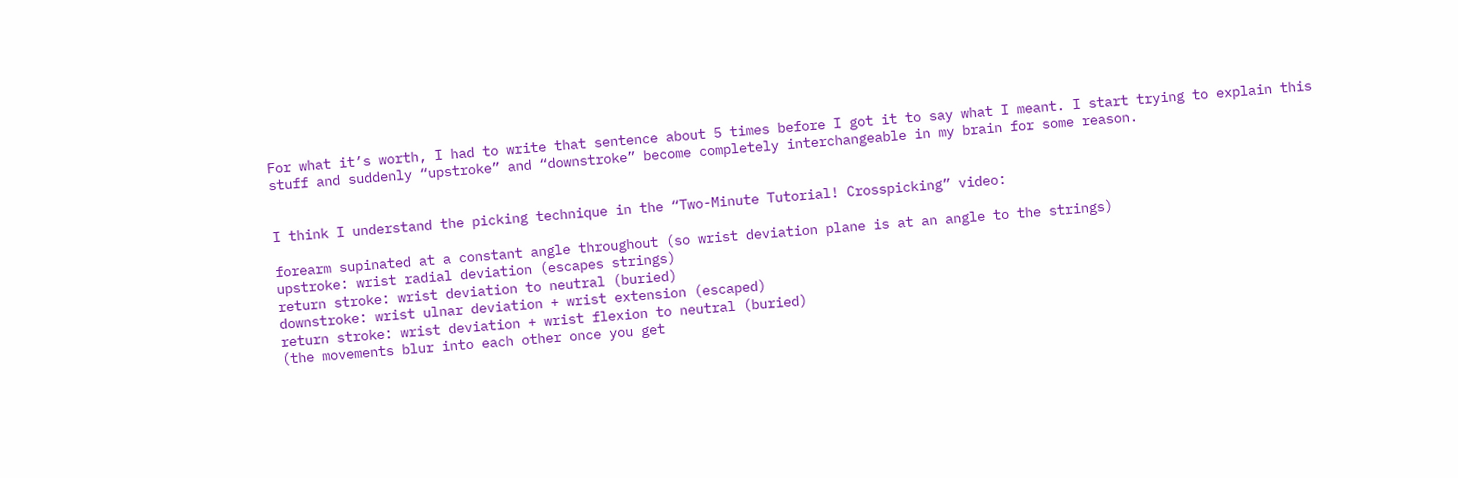For what it’s worth, I had to write that sentence about 5 times before I got it to say what I meant. I start trying to explain this stuff and suddenly “upstroke” and “downstroke” become completely interchangeable in my brain for some reason.


I think I understand the picking technique in the “Two-Minute Tutorial! Crosspicking” video:

forearm supinated at a constant angle throughout (so wrist deviation plane is at an angle to the strings)
upstroke: wrist radial deviation (escapes strings)
return stroke: wrist deviation to neutral (buried)
downstroke: wrist ulnar deviation + wrist extension (escaped)
return stroke: wrist deviation + wrist flexion to neutral (buried)
(the movements blur into each other once you get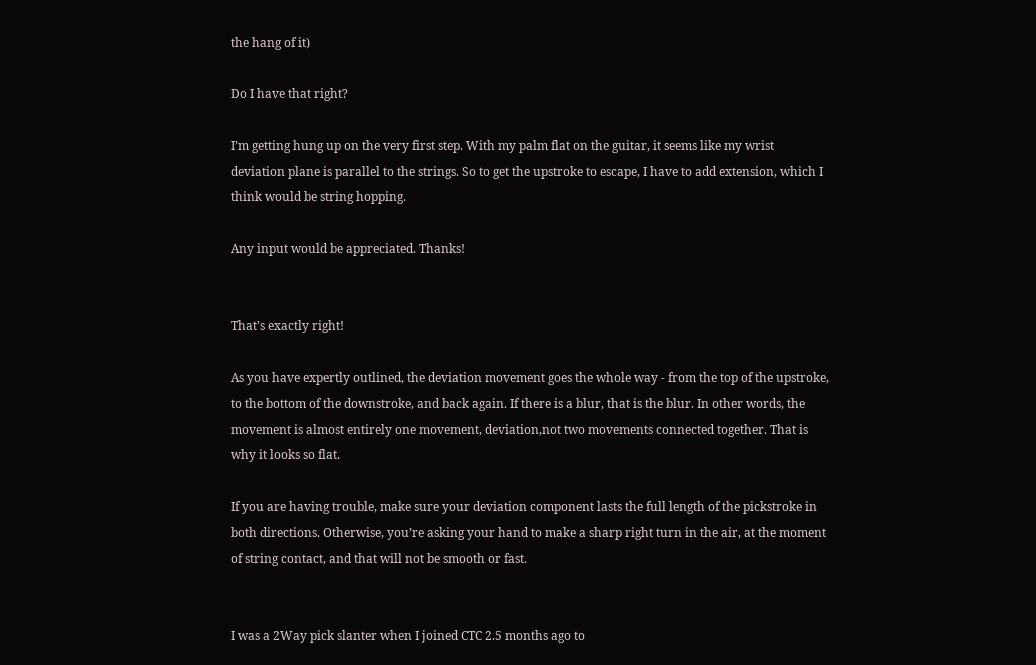the hang of it)

Do I have that right?

I’m getting hung up on the very first step. With my palm flat on the guitar, it seems like my wrist deviation plane is parallel to the strings. So to get the upstroke to escape, I have to add extension, which I think would be string hopping.

Any input would be appreciated. Thanks!


That’s exactly right!

As you have expertly outlined, the deviation movement goes the whole way - from the top of the upstroke, to the bottom of the downstroke, and back again. If there is a blur, that is the blur. In other words, the movement is almost entirely one movement, deviation,not two movements connected together. That is why it looks so flat.

If you are having trouble, make sure your deviation component lasts the full length of the pickstroke in both directions. Otherwise, you’re asking your hand to make a sharp right turn in the air, at the moment of string contact, and that will not be smooth or fast.


I was a 2Way pick slanter when I joined CTC 2.5 months ago to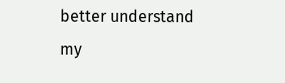better understand my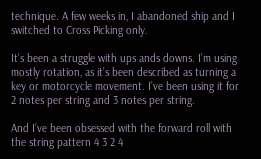technique. A few weeks in, I abandoned ship and I switched to Cross Picking only.

It’s been a struggle with ups ands downs. I’m using mostly rotation, as it’s been described as turning a key or motorcycle movement. I’ve been using it for 2 notes per string and 3 notes per string.

And I’ve been obsessed with the forward roll with the string pattern 4 3 2 4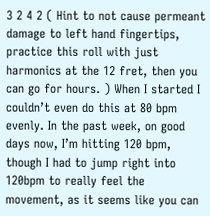3 2 4 2 ( Hint to not cause permeant damage to left hand fingertips, practice this roll with just harmonics at the 12 fret, then you can go for hours. ) When I started I couldn’t even do this at 80 bpm evenly. In the past week, on good days now, I’m hitting 120 bpm, though I had to jump right into 120bpm to really feel the movement, as it seems like you can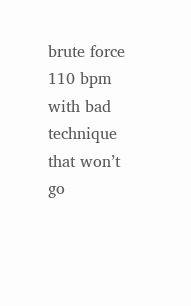brute force 110 bpm with bad technique that won’t go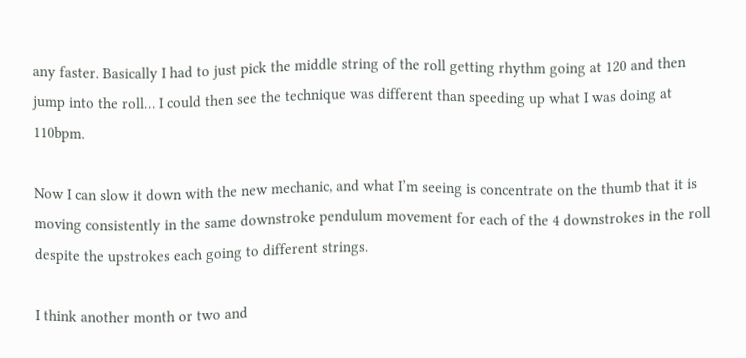any faster. Basically I had to just pick the middle string of the roll getting rhythm going at 120 and then jump into the roll… I could then see the technique was different than speeding up what I was doing at 110bpm.

Now I can slow it down with the new mechanic, and what I’m seeing is concentrate on the thumb that it is moving consistently in the same downstroke pendulum movement for each of the 4 downstrokes in the roll despite the upstrokes each going to different strings.

I think another month or two and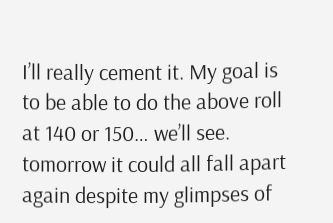I’ll really cement it. My goal is to be able to do the above roll at 140 or 150… we’ll see. tomorrow it could all fall apart again despite my glimpses of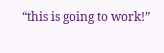“this is going to work!”